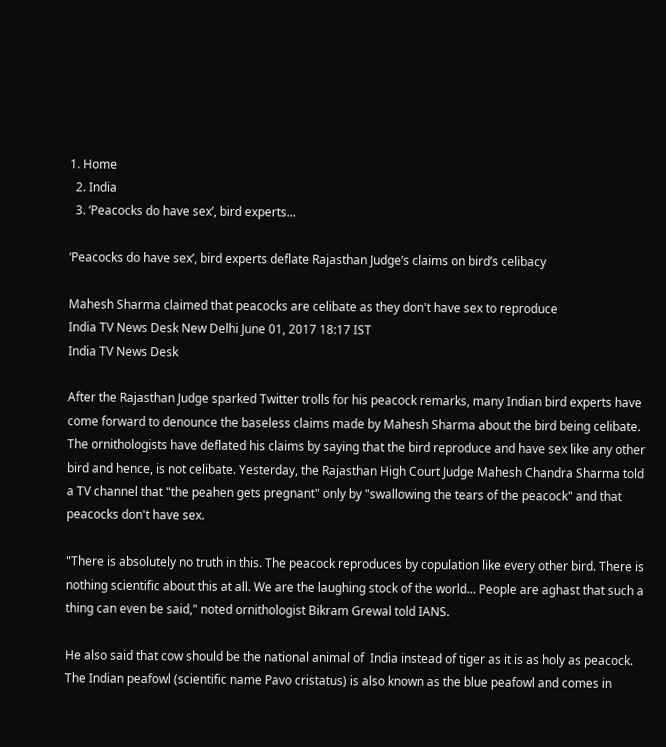1. Home
  2. India
  3. ‘Peacocks do have sex’, bird experts...

‘Peacocks do have sex’, bird experts deflate Rajasthan Judge’s claims on bird’s celibacy

Mahesh Sharma claimed that peacocks are celibate as they don't have sex to reproduce
India TV News Desk New Delhi June 01, 2017 18:17 IST
India TV News Desk

After the Rajasthan Judge sparked Twitter trolls for his peacock remarks, many Indian bird experts have come forward to denounce the baseless claims made by Mahesh Sharma about the bird being celibate. The ornithologists have deflated his claims by saying that the bird reproduce and have sex like any other bird and hence, is not celibate. Yesterday, the Rajasthan High Court Judge Mahesh Chandra Sharma told a TV channel that "the peahen gets pregnant" only by "swallowing the tears of the peacock" and that peacocks don't have sex.

"There is absolutely no truth in this. The peacock reproduces by copulation like every other bird. There is nothing scientific about this at all. We are the laughing stock of the world... People are aghast that such a thing can even be said," noted ornithologist Bikram Grewal told IANS.

He also said that cow should be the national animal of  India instead of tiger as it is as holy as peacock. The Indian peafowl (scientific name Pavo cristatus) is also known as the blue peafowl and comes in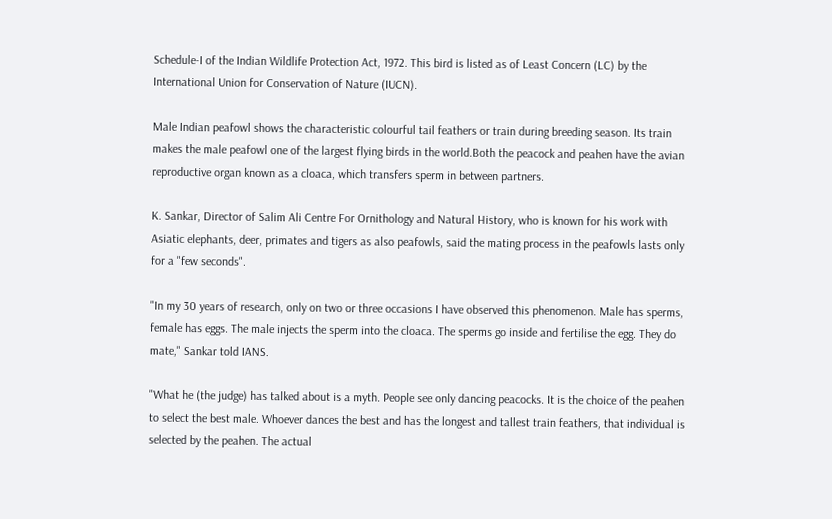Schedule-I of the Indian Wildlife Protection Act, 1972. This bird is listed as of Least Concern (LC) by the International Union for Conservation of Nature (IUCN).

Male Indian peafowl shows the characteristic colourful tail feathers or train during breeding season. Its train makes the male peafowl one of the largest flying birds in the world.Both the peacock and peahen have the avian reproductive organ known as a cloaca, which transfers sperm in between partners.

K. Sankar, Director of Salim Ali Centre For Ornithology and Natural History, who is known for his work with Asiatic elephants, deer, primates and tigers as also peafowls, said the mating process in the peafowls lasts only for a "few seconds".

"In my 30 years of research, only on two or three occasions I have observed this phenomenon. Male has sperms, female has eggs. The male injects the sperm into the cloaca. The sperms go inside and fertilise the egg. They do mate," Sankar told IANS.

"What he (the judge) has talked about is a myth. People see only dancing peacocks. It is the choice of the peahen to select the best male. Whoever dances the best and has the longest and tallest train feathers, that individual is selected by the peahen. The actual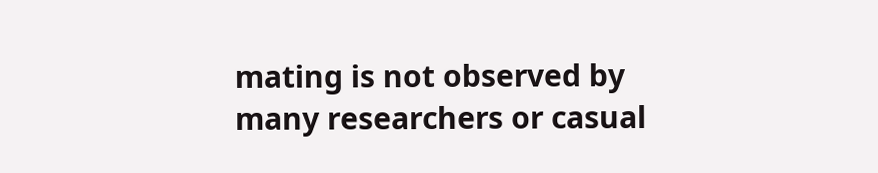mating is not observed by many researchers or casual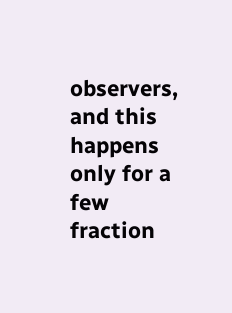observers, and this happens only for a few fraction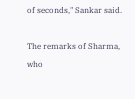of seconds," Sankar said.

The remarks of Sharma, who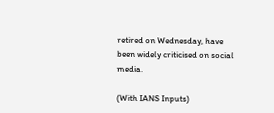retired on Wednesday, have been widely criticised on social media.

(With IANS Inputs)